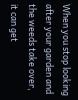When you stop looking after your garden and the weeds take over, it can get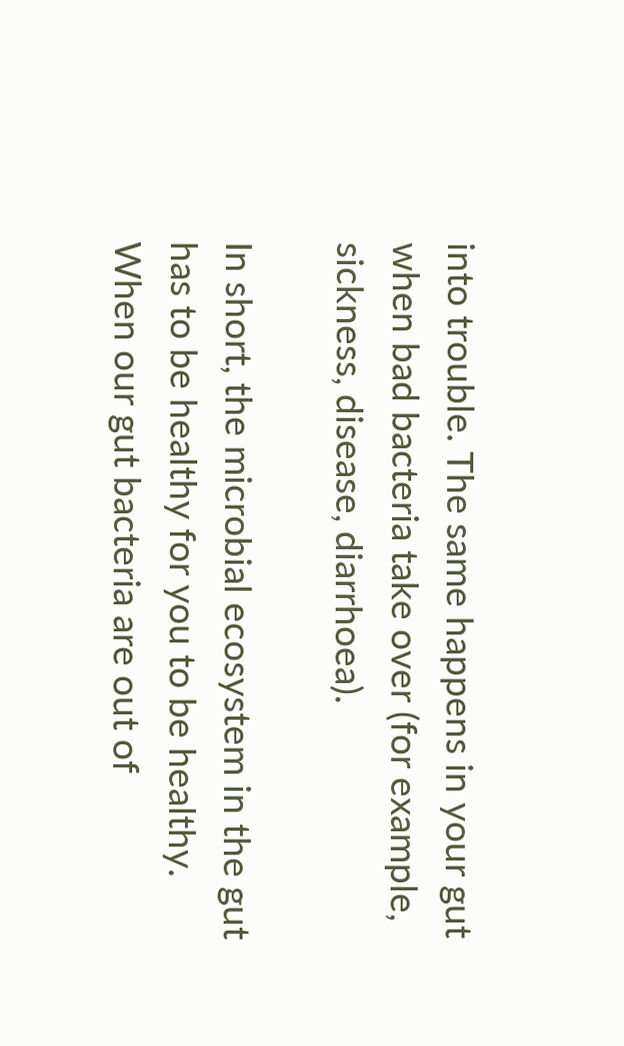into trouble. The same happens in your gut when bad bacteria take over (for example, sickness, disease, diarrhoea).

In short, the microbial ecosystem in the gut has to be healthy for you to be healthy. When our gut bacteria are out of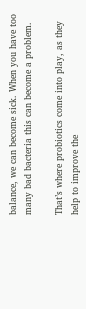balance, we can become sick. When you have too many bad bacteria this can become a problem.

That’s where probiotics come into play, as they help to improve the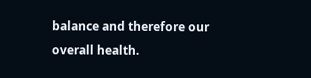balance and therefore our overall health.